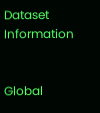Dataset Information


Global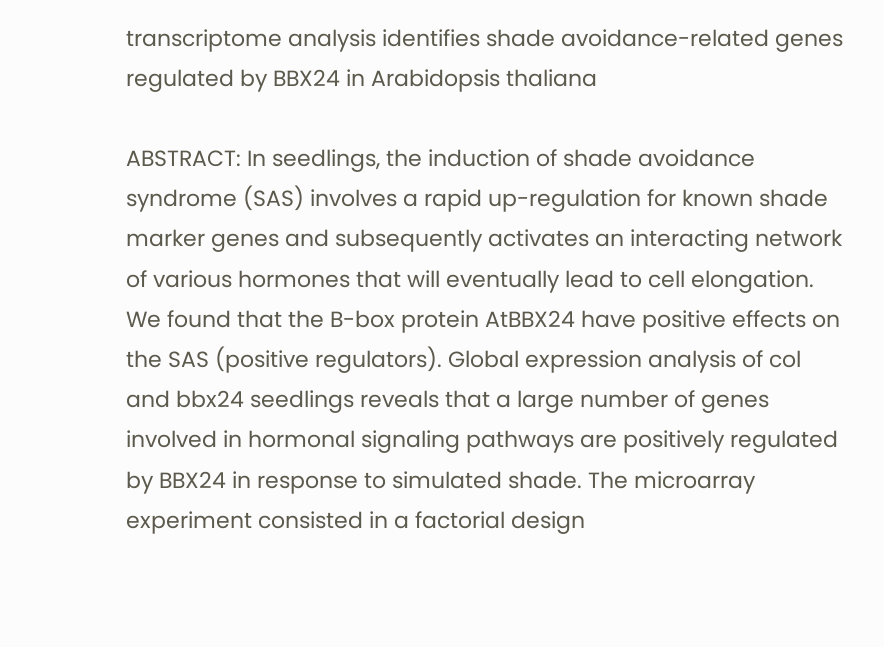transcriptome analysis identifies shade avoidance-related genes regulated by BBX24 in Arabidopsis thaliana

ABSTRACT: In seedlings, the induction of shade avoidance syndrome (SAS) involves a rapid up-regulation for known shade marker genes and subsequently activates an interacting network of various hormones that will eventually lead to cell elongation. We found that the B-box protein AtBBX24 have positive effects on the SAS (positive regulators). Global expression analysis of col and bbx24 seedlings reveals that a large number of genes involved in hormonal signaling pathways are positively regulated by BBX24 in response to simulated shade. The microarray experiment consisted in a factorial design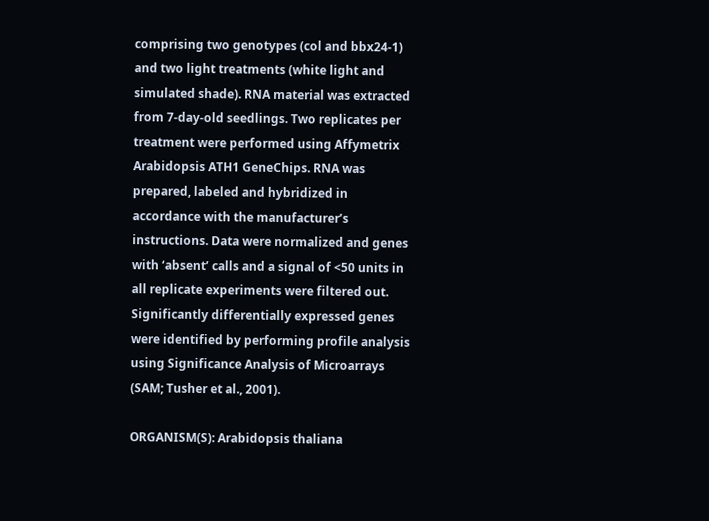comprising two genotypes (col and bbx24-1) and two light treatments (white light and simulated shade). RNA material was extracted from 7-day-old seedlings. Two replicates per treatment were performed using Affymetrix Arabidopsis ATH1 GeneChips. RNA was prepared, labeled and hybridized in accordance with the manufacturer’s instructions. Data were normalized and genes with ‘absent’ calls and a signal of <50 units in all replicate experiments were filtered out. Significantly differentially expressed genes were identified by performing profile analysis using Significance Analysis of Microarrays (SAM; Tusher et al., 2001).

ORGANISM(S): Arabidopsis thaliana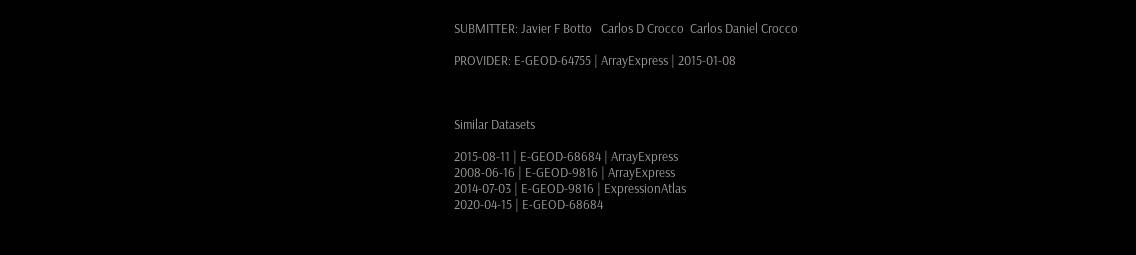SUBMITTER: Javier F Botto   Carlos D Crocco  Carlos Daniel Crocco

PROVIDER: E-GEOD-64755 | ArrayExpress | 2015-01-08



Similar Datasets

2015-08-11 | E-GEOD-68684 | ArrayExpress
2008-06-16 | E-GEOD-9816 | ArrayExpress
2014-07-03 | E-GEOD-9816 | ExpressionAtlas
2020-04-15 | E-GEOD-68684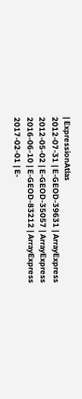| ExpressionAtlas
2012-07-31 | E-GEOD-39631 | ArrayExpress
2012-05-02 | E-GEOD-35057 | ArrayExpress
2016-06-10 | E-GEOD-83212 | ArrayExpress
2017-02-01 | E-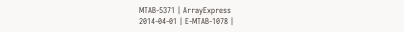MTAB-5371 | ArrayExpress
2014-04-01 | E-MTAB-1078 |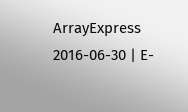ArrayExpress
2016-06-30 | E-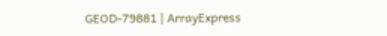GEOD-79881 | ArrayExpress